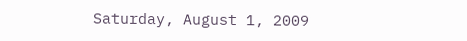Saturday, August 1, 2009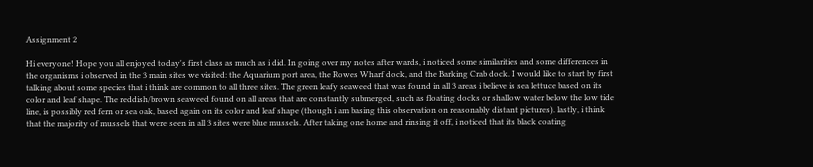Assignment 2

Hi everyone! Hope you all enjoyed today's first class as much as i did. In going over my notes after wards, i noticed some similarities and some differences in the organisms i observed in the 3 main sites we visited: the Aquarium port area, the Rowes Wharf dock, and the Barking Crab dock. I would like to start by first talking about some species that i think are common to all three sites. The green leafy seaweed that was found in all 3 areas i believe is sea lettuce based on its color and leaf shape. The reddish/brown seaweed found on all areas that are constantly submerged, such as floating docks or shallow water below the low tide line, is possibly red fern or sea oak, based again on its color and leaf shape (though i am basing this observation on reasonably distant pictures). lastly, i think that the majority of mussels that were seen in all 3 sites were blue mussels. After taking one home and rinsing it off, i noticed that its black coating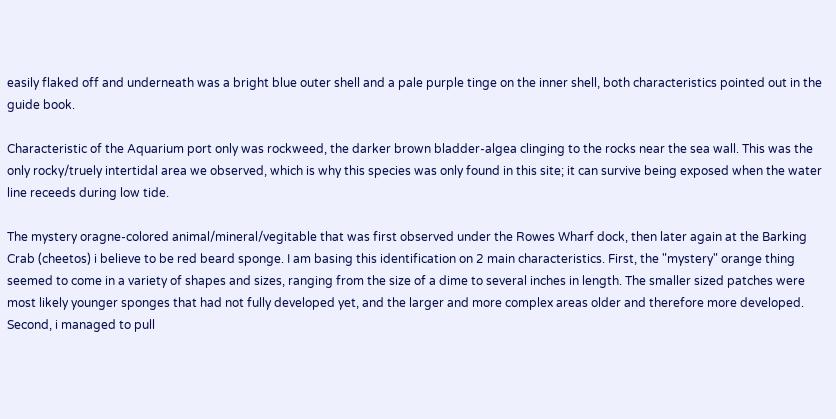easily flaked off and underneath was a bright blue outer shell and a pale purple tinge on the inner shell, both characteristics pointed out in the guide book.

Characteristic of the Aquarium port only was rockweed, the darker brown bladder-algea clinging to the rocks near the sea wall. This was the only rocky/truely intertidal area we observed, which is why this species was only found in this site; it can survive being exposed when the water line receeds during low tide.

The mystery oragne-colored animal/mineral/vegitable that was first observed under the Rowes Wharf dock, then later again at the Barking Crab (cheetos) i believe to be red beard sponge. I am basing this identification on 2 main characteristics. First, the "mystery" orange thing seemed to come in a variety of shapes and sizes, ranging from the size of a dime to several inches in length. The smaller sized patches were most likely younger sponges that had not fully developed yet, and the larger and more complex areas older and therefore more developed. Second, i managed to pull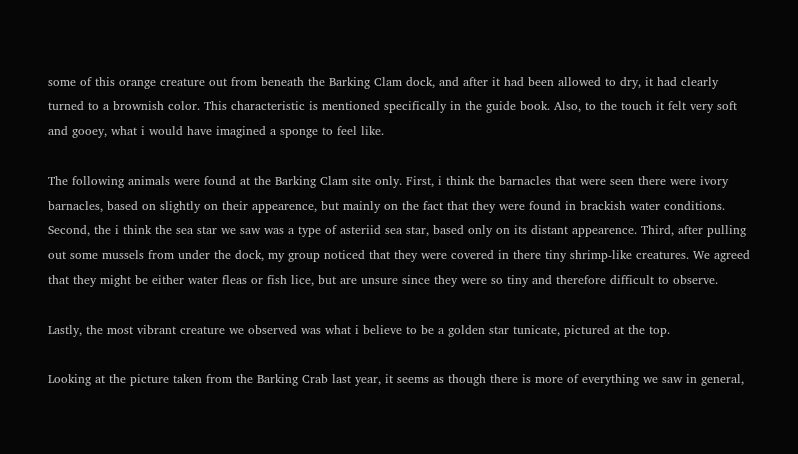some of this orange creature out from beneath the Barking Clam dock, and after it had been allowed to dry, it had clearly turned to a brownish color. This characteristic is mentioned specifically in the guide book. Also, to the touch it felt very soft and gooey, what i would have imagined a sponge to feel like.

The following animals were found at the Barking Clam site only. First, i think the barnacles that were seen there were ivory barnacles, based on slightly on their appearence, but mainly on the fact that they were found in brackish water conditions. Second, the i think the sea star we saw was a type of asteriid sea star, based only on its distant appearence. Third, after pulling out some mussels from under the dock, my group noticed that they were covered in there tiny shrimp-like creatures. We agreed that they might be either water fleas or fish lice, but are unsure since they were so tiny and therefore difficult to observe.

Lastly, the most vibrant creature we observed was what i believe to be a golden star tunicate, pictured at the top.

Looking at the picture taken from the Barking Crab last year, it seems as though there is more of everything we saw in general,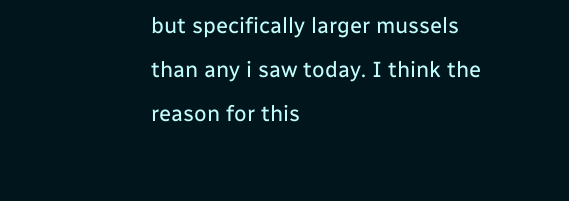but specifically larger mussels than any i saw today. I think the reason for this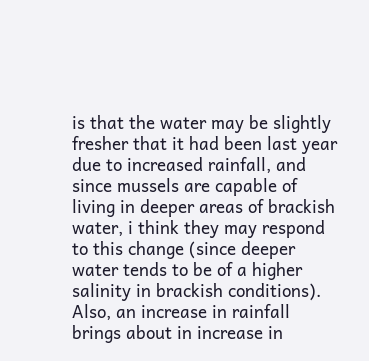is that the water may be slightly fresher that it had been last year due to increased rainfall, and since mussels are capable of living in deeper areas of brackish water, i think they may respond to this change (since deeper water tends to be of a higher salinity in brackish conditions). Also, an increase in rainfall brings about in increase in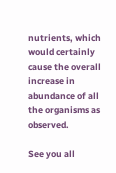nutrients, which would certainly cause the overall increase in abundance of all the organisms as observed.

See you all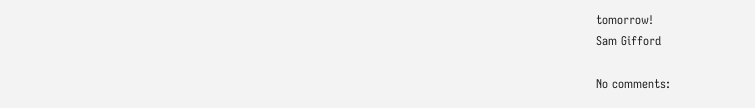tomorrow!
Sam Gifford

No comments: